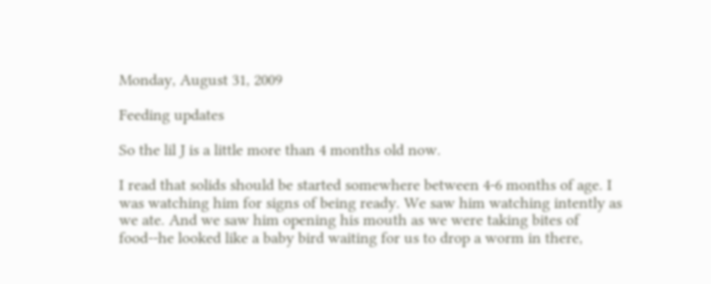Monday, August 31, 2009

Feeding updates

So the lil J is a little more than 4 months old now.

I read that solids should be started somewhere between 4-6 months of age. I was watching him for signs of being ready. We saw him watching intently as we ate. And we saw him opening his mouth as we were taking bites of food--he looked like a baby bird waiting for us to drop a worm in there,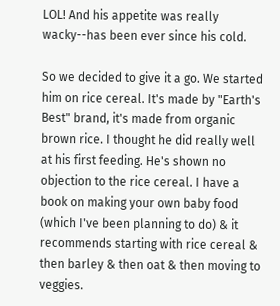LOL! And his appetite was really wacky--has been ever since his cold.

So we decided to give it a go. We started him on rice cereal. It's made by "Earth's Best" brand, it's made from organic brown rice. I thought he did really well at his first feeding. He's shown no objection to the rice cereal. I have a book on making your own baby food (which I've been planning to do) & it recommends starting with rice cereal & then barley & then oat & then moving to veggies.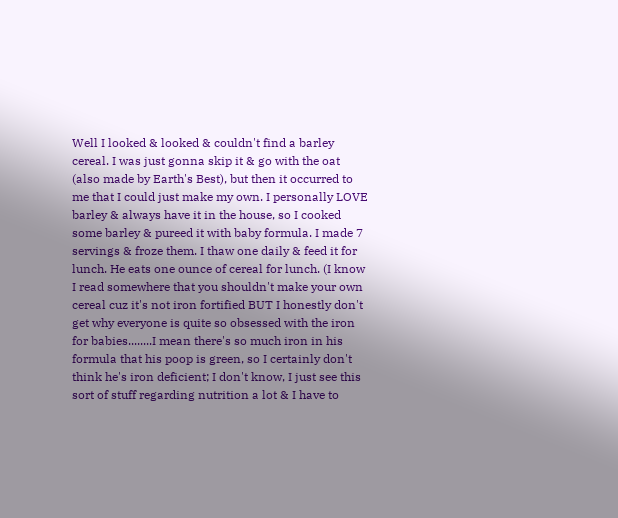Well I looked & looked & couldn't find a barley cereal. I was just gonna skip it & go with the oat (also made by Earth's Best), but then it occurred to me that I could just make my own. I personally LOVE barley & always have it in the house, so I cooked some barley & pureed it with baby formula. I made 7 servings & froze them. I thaw one daily & feed it for lunch. He eats one ounce of cereal for lunch. (I know I read somewhere that you shouldn't make your own cereal cuz it's not iron fortified BUT I honestly don't get why everyone is quite so obsessed with the iron for babies........I mean there's so much iron in his formula that his poop is green, so I certainly don't think he's iron deficient; I don't know, I just see this sort of stuff regarding nutrition a lot & I have to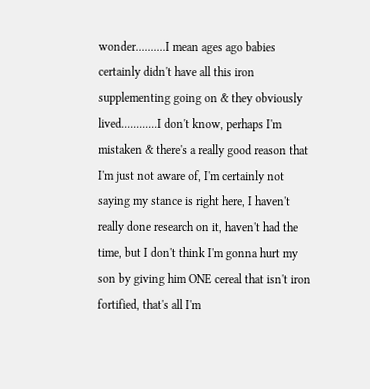wonder..........I mean ages ago babies certainly didn't have all this iron supplementing going on & they obviously lived............I don't know, perhaps I'm mistaken & there's a really good reason that I'm just not aware of, I'm certainly not saying my stance is right here, I haven't really done research on it, haven't had the time, but I don't think I'm gonna hurt my son by giving him ONE cereal that isn't iron fortified, that's all I'm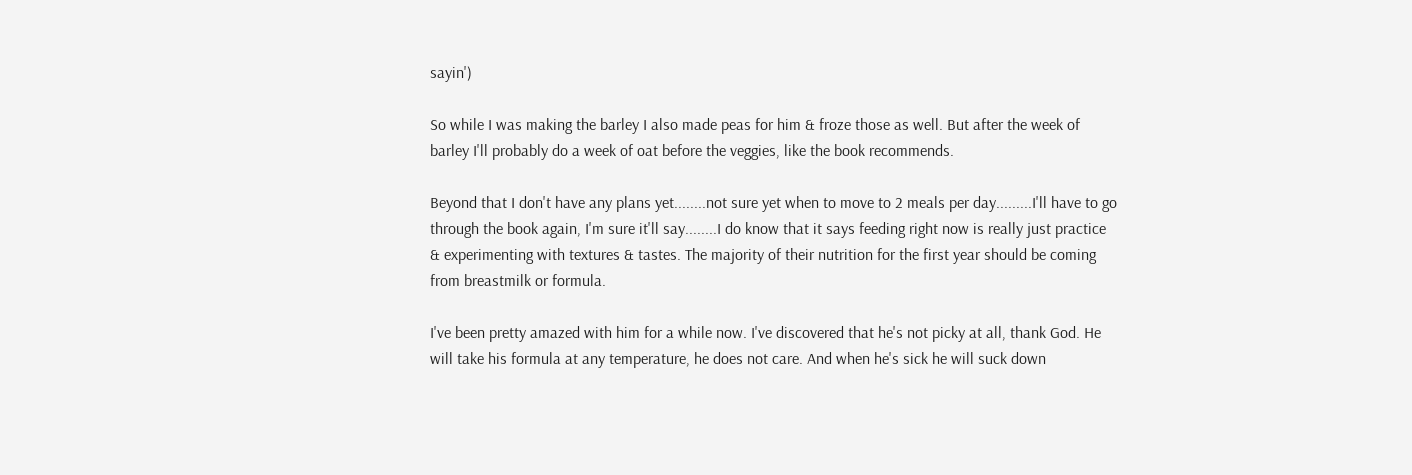sayin')

So while I was making the barley I also made peas for him & froze those as well. But after the week of barley I'll probably do a week of oat before the veggies, like the book recommends.

Beyond that I don't have any plans yet........not sure yet when to move to 2 meals per day.........I'll have to go through the book again, I'm sure it'll say........I do know that it says feeding right now is really just practice & experimenting with textures & tastes. The majority of their nutrition for the first year should be coming from breastmilk or formula.

I've been pretty amazed with him for a while now. I've discovered that he's not picky at all, thank God. He will take his formula at any temperature, he does not care. And when he's sick he will suck down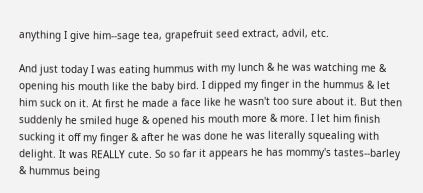anything I give him--sage tea, grapefruit seed extract, advil, etc.

And just today I was eating hummus with my lunch & he was watching me & opening his mouth like the baby bird. I dipped my finger in the hummus & let him suck on it. At first he made a face like he wasn't too sure about it. But then suddenly he smiled huge & opened his mouth more & more. I let him finish sucking it off my finger & after he was done he was literally squealing with delight. It was REALLY cute. So so far it appears he has mommy's tastes--barley & hummus being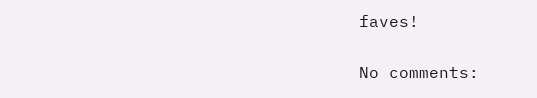faves!

No comments: